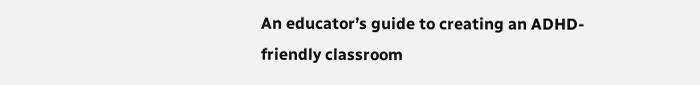An educator’s guide to creating an ADHD-friendly classroom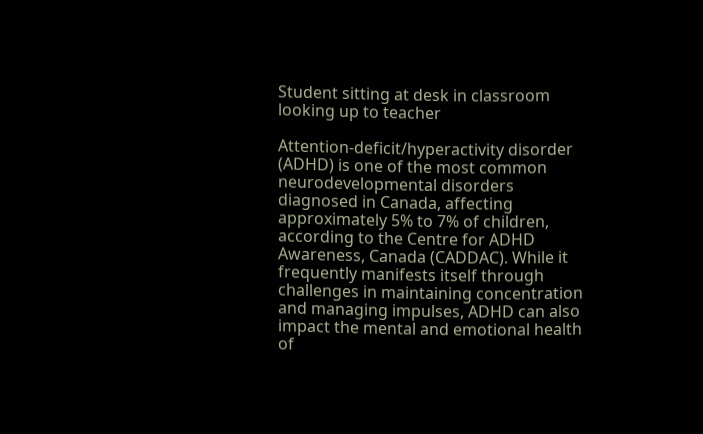Student sitting at desk in classroom looking up to teacher

Attention-deficit/hyperactivity disorder (ADHD) is one of the most common neurodevelopmental disorders diagnosed in Canada, affecting approximately 5% to 7% of children, according to the Centre for ADHD Awareness, Canada (CADDAC). While it frequently manifests itself through challenges in maintaining concentration and managing impulses, ADHD can also impact the mental and emotional health of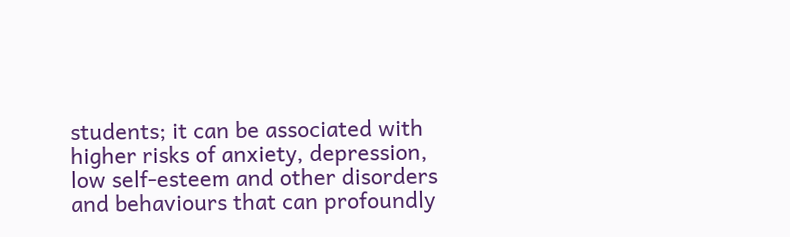students; it can be associated with higher risks of anxiety, depression, low self-esteem and other disorders and behaviours that can profoundly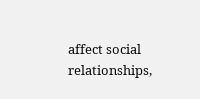affect social relationships,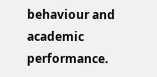behaviour and academic performance.